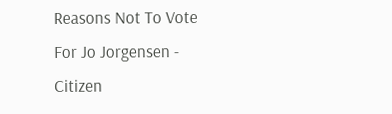Reasons Not To Vote For Jo Jorgensen - Citizen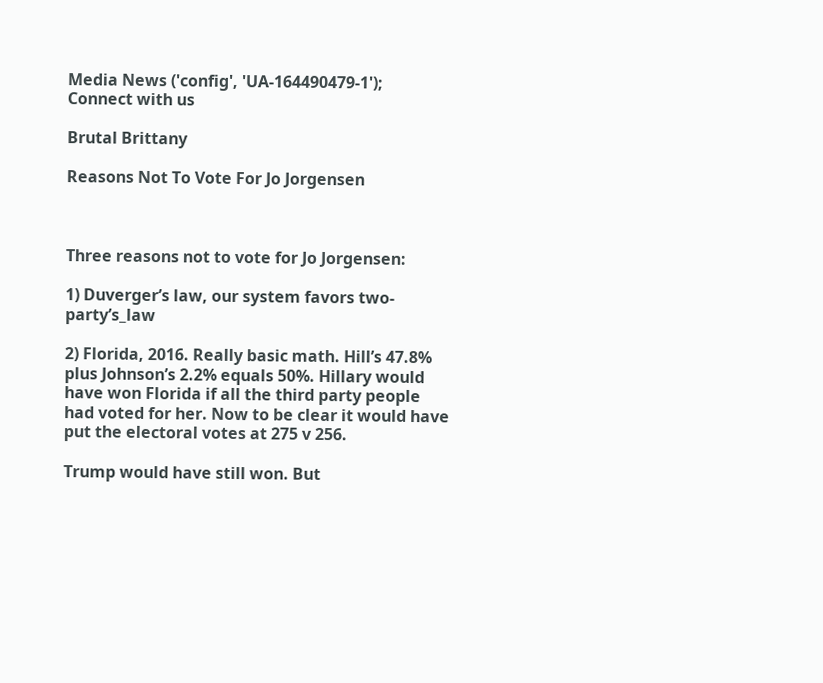Media News ('config', 'UA-164490479-1');
Connect with us

Brutal Brittany

Reasons Not To Vote For Jo Jorgensen



Three reasons not to vote for Jo Jorgensen:

1) Duverger’s law, our system favors two-party’s_law

2) Florida, 2016. Really basic math. Hill’s 47.8% plus Johnson’s 2.2% equals 50%. Hillary would have won Florida if all the third party people had voted for her. Now to be clear it would have put the electoral votes at 275 v 256.

Trump would have still won. But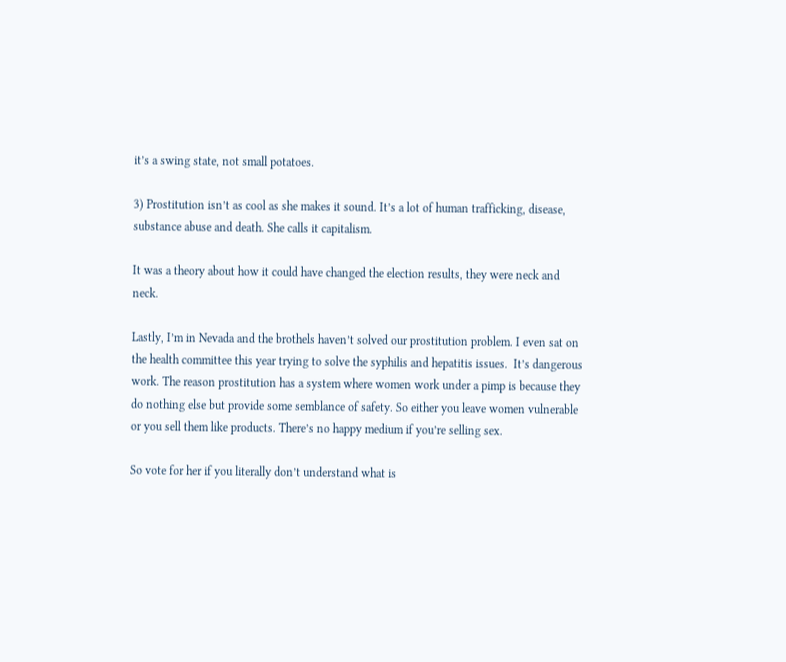it’s a swing state, not small potatoes.

3) Prostitution isn’t as cool as she makes it sound. It’s a lot of human trafficking, disease, substance abuse and death. She calls it capitalism.

It was a theory about how it could have changed the election results, they were neck and neck.

Lastly, I’m in Nevada and the brothels haven’t solved our prostitution problem. I even sat on the health committee this year trying to solve the syphilis and hepatitis issues.  It’s dangerous work. The reason prostitution has a system where women work under a pimp is because they do nothing else but provide some semblance of safety. So either you leave women vulnerable or you sell them like products. There’s no happy medium if you’re selling sex.

So vote for her if you literally don’t understand what is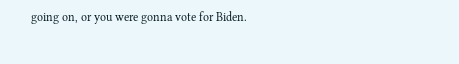going on, or you were gonna vote for Biden.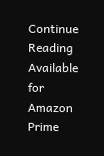Continue Reading
Available for Amazon Prime